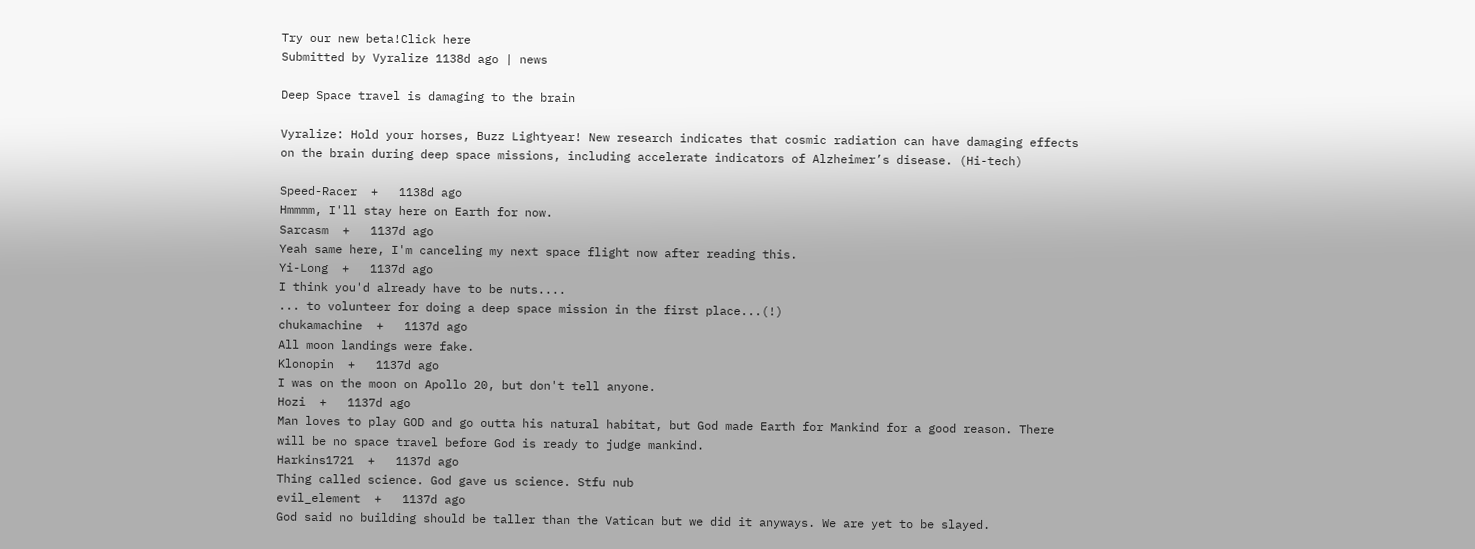Try our new beta!Click here
Submitted by Vyralize 1138d ago | news

Deep Space travel is damaging to the brain

Vyralize: Hold your horses, Buzz Lightyear! New research indicates that cosmic radiation can have damaging effects on the brain during deep space missions, including accelerate indicators of Alzheimer’s disease. (Hi-tech)

Speed-Racer  +   1138d ago
Hmmmm, I'll stay here on Earth for now.
Sarcasm  +   1137d ago
Yeah same here, I'm canceling my next space flight now after reading this.
Yi-Long  +   1137d ago
I think you'd already have to be nuts....
... to volunteer for doing a deep space mission in the first place...(!)
chukamachine  +   1137d ago
All moon landings were fake.
Klonopin  +   1137d ago
I was on the moon on Apollo 20, but don't tell anyone.
Hozi  +   1137d ago
Man loves to play GOD and go outta his natural habitat, but God made Earth for Mankind for a good reason. There will be no space travel before God is ready to judge mankind.
Harkins1721  +   1137d ago
Thing called science. God gave us science. Stfu nub
evil_element  +   1137d ago
God said no building should be taller than the Vatican but we did it anyways. We are yet to be slayed.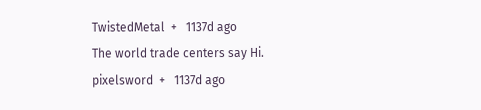TwistedMetal  +   1137d ago
The world trade centers say Hi.
pixelsword  +   1137d ago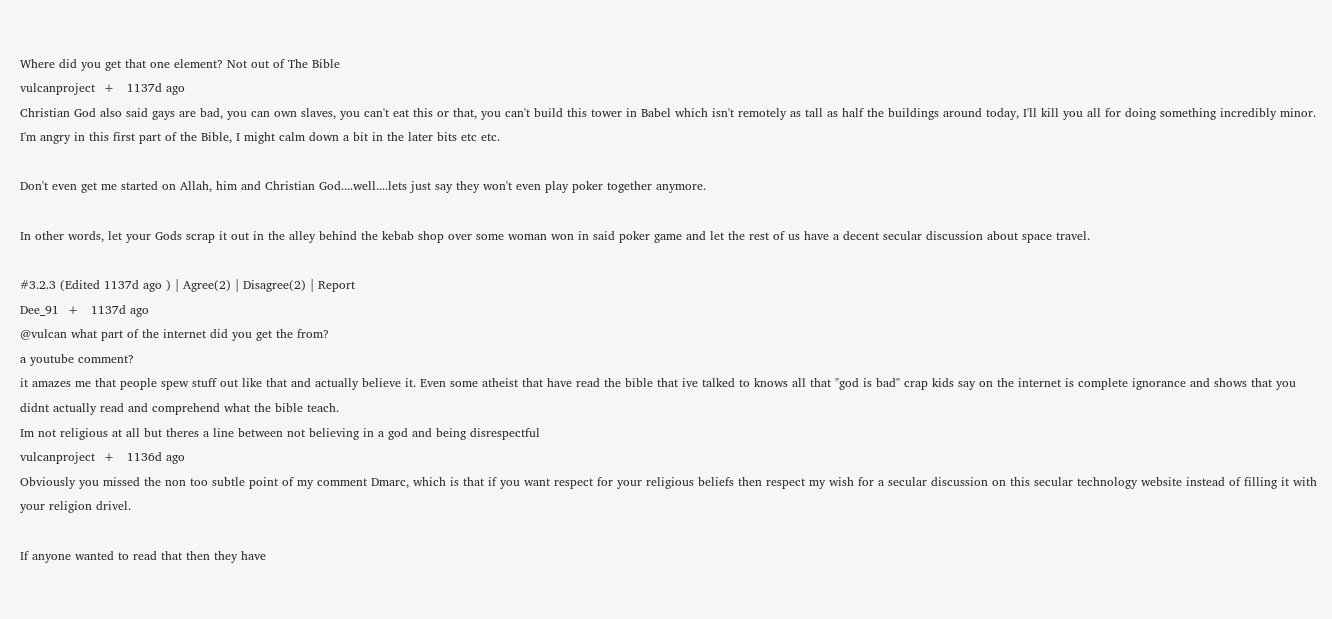Where did you get that one element? Not out of The Bible
vulcanproject  +   1137d ago
Christian God also said gays are bad, you can own slaves, you can't eat this or that, you can't build this tower in Babel which isn't remotely as tall as half the buildings around today, I'll kill you all for doing something incredibly minor. I'm angry in this first part of the Bible, I might calm down a bit in the later bits etc etc.

Don't even get me started on Allah, him and Christian God....well....lets just say they won't even play poker together anymore.

In other words, let your Gods scrap it out in the alley behind the kebab shop over some woman won in said poker game and let the rest of us have a decent secular discussion about space travel.

#3.2.3 (Edited 1137d ago ) | Agree(2) | Disagree(2) | Report
Dee_91  +   1137d ago
@vulcan what part of the internet did you get the from?
a youtube comment?
it amazes me that people spew stuff out like that and actually believe it. Even some atheist that have read the bible that ive talked to knows all that "god is bad" crap kids say on the internet is complete ignorance and shows that you didnt actually read and comprehend what the bible teach.
Im not religious at all but theres a line between not believing in a god and being disrespectful
vulcanproject  +   1136d ago
Obviously you missed the non too subtle point of my comment Dmarc, which is that if you want respect for your religious beliefs then respect my wish for a secular discussion on this secular technology website instead of filling it with your religion drivel.

If anyone wanted to read that then they have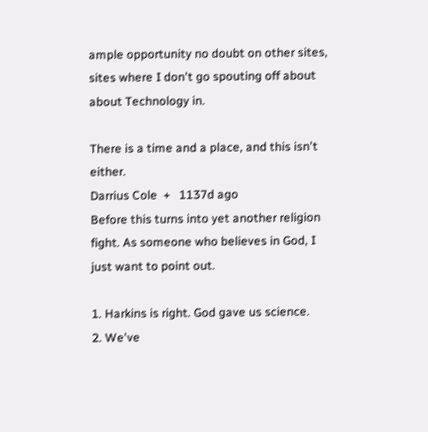ample opportunity no doubt on other sites, sites where I don't go spouting off about about Technology in.

There is a time and a place, and this isn't either.
Darrius Cole  +   1137d ago
Before this turns into yet another religion fight. As someone who believes in God, I just want to point out.

1. Harkins is right. God gave us science.
2. We've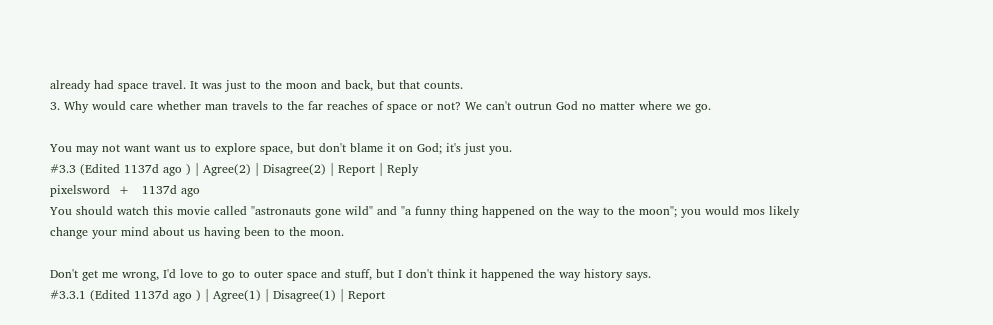already had space travel. It was just to the moon and back, but that counts.
3. Why would care whether man travels to the far reaches of space or not? We can't outrun God no matter where we go.

You may not want want us to explore space, but don't blame it on God; it's just you.
#3.3 (Edited 1137d ago ) | Agree(2) | Disagree(2) | Report | Reply
pixelsword  +   1137d ago
You should watch this movie called "astronauts gone wild" and "a funny thing happened on the way to the moon"; you would mos likely change your mind about us having been to the moon.

Don't get me wrong, I'd love to go to outer space and stuff, but I don't think it happened the way history says.
#3.3.1 (Edited 1137d ago ) | Agree(1) | Disagree(1) | Report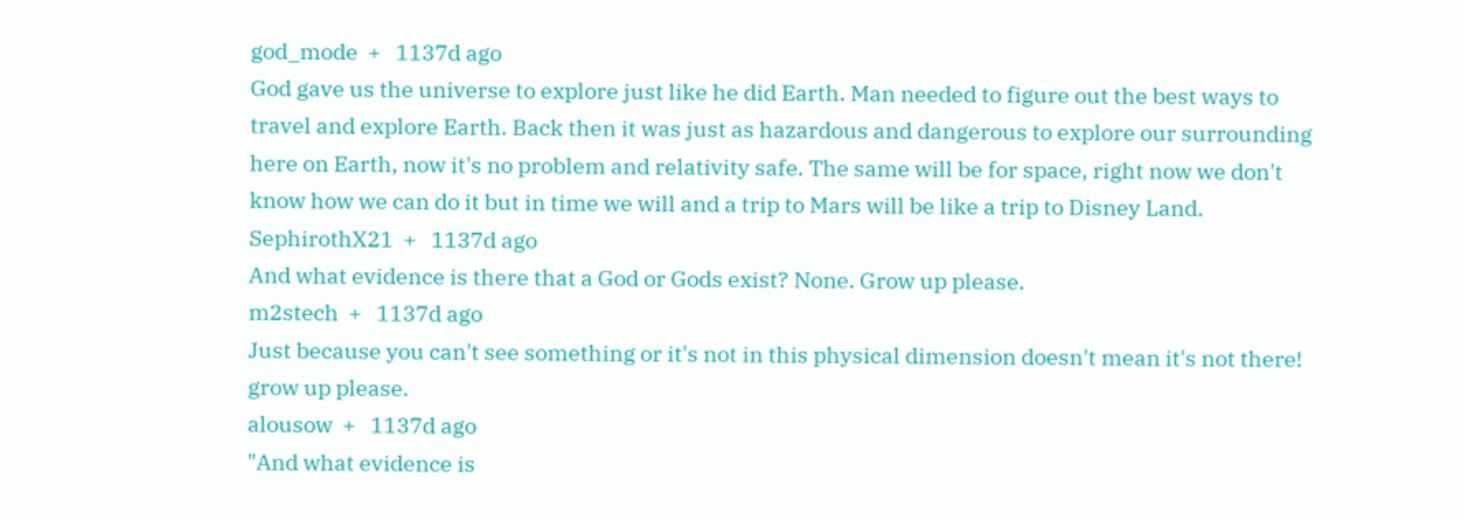god_mode  +   1137d ago
God gave us the universe to explore just like he did Earth. Man needed to figure out the best ways to travel and explore Earth. Back then it was just as hazardous and dangerous to explore our surrounding here on Earth, now it's no problem and relativity safe. The same will be for space, right now we don't know how we can do it but in time we will and a trip to Mars will be like a trip to Disney Land.
SephirothX21  +   1137d ago
And what evidence is there that a God or Gods exist? None. Grow up please.
m2stech  +   1137d ago
Just because you can't see something or it's not in this physical dimension doesn't mean it's not there! grow up please.
alousow  +   1137d ago
"And what evidence is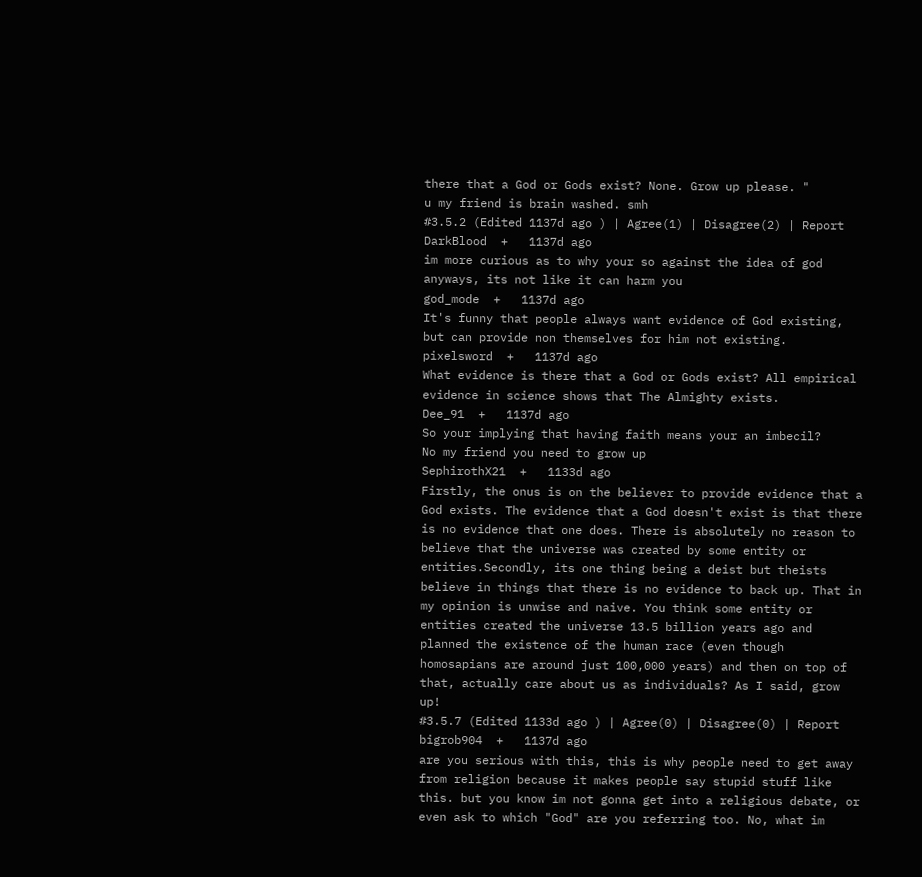there that a God or Gods exist? None. Grow up please. "
u my friend is brain washed. smh
#3.5.2 (Edited 1137d ago ) | Agree(1) | Disagree(2) | Report
DarkBlood  +   1137d ago
im more curious as to why your so against the idea of god anyways, its not like it can harm you
god_mode  +   1137d ago
It's funny that people always want evidence of God existing, but can provide non themselves for him not existing.
pixelsword  +   1137d ago
What evidence is there that a God or Gods exist? All empirical evidence in science shows that The Almighty exists.
Dee_91  +   1137d ago
So your implying that having faith means your an imbecil?
No my friend you need to grow up
SephirothX21  +   1133d ago
Firstly, the onus is on the believer to provide evidence that a God exists. The evidence that a God doesn't exist is that there is no evidence that one does. There is absolutely no reason to believe that the universe was created by some entity or entities.Secondly, its one thing being a deist but theists believe in things that there is no evidence to back up. That in my opinion is unwise and naive. You think some entity or entities created the universe 13.5 billion years ago and planned the existence of the human race (even though homosapians are around just 100,000 years) and then on top of that, actually care about us as individuals? As I said, grow up!
#3.5.7 (Edited 1133d ago ) | Agree(0) | Disagree(0) | Report
bigrob904  +   1137d ago
are you serious with this, this is why people need to get away from religion because it makes people say stupid stuff like this. but you know im not gonna get into a religious debate, or even ask to which "God" are you referring too. No, what im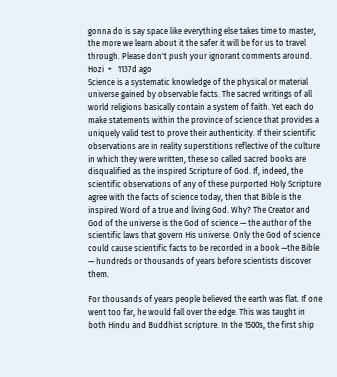gonna do is say space like everything else takes time to master, the more we learn about it the safer it will be for us to travel through. Please don't push your ignorant comments around.
Hozi  +   1137d ago
Science is a systematic knowledge of the physical or material universe gained by observable facts. The sacred writings of all world religions basically contain a system of faith. Yet each do make statements within the province of science that provides a uniquely valid test to prove their authenticity. If their scientific observations are in reality superstitions reflective of the culture in which they were written, these so called sacred books are disqualified as the inspired Scripture of God. If, indeed, the scientific observations of any of these purported Holy Scripture agree with the facts of science today, then that Bible is the inspired Word of a true and living God. Why? The Creator and God of the universe is the God of science — the author of the scientific laws that govern His universe. Only the God of science could cause scientific facts to be recorded in a book —the Bible — hundreds or thousands of years before scientists discover them.

For thousands of years people believed the earth was flat. If one went too far, he would fall over the edge. This was taught in both Hindu and Buddhist scripture. In the 1500s, the first ship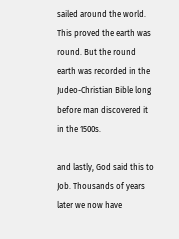sailed around the world. This proved the earth was round. But the round earth was recorded in the Judeo-Christian Bible long before man discovered it in the 1500s.

and lastly, God said this to Job. Thousands of years later we now have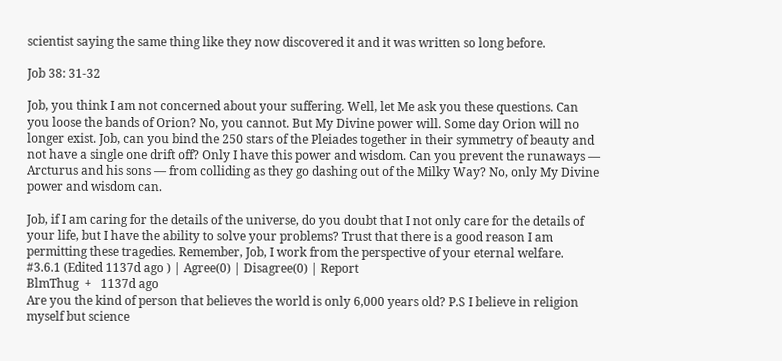scientist saying the same thing like they now discovered it and it was written so long before.

Job 38: 31-32

Job, you think I am not concerned about your suffering. Well, let Me ask you these questions. Can you loose the bands of Orion? No, you cannot. But My Divine power will. Some day Orion will no longer exist. Job, can you bind the 250 stars of the Pleiades together in their symmetry of beauty and not have a single one drift off? Only I have this power and wisdom. Can you prevent the runaways — Arcturus and his sons — from colliding as they go dashing out of the Milky Way? No, only My Divine power and wisdom can.

Job, if I am caring for the details of the universe, do you doubt that I not only care for the details of your life, but I have the ability to solve your problems? Trust that there is a good reason I am permitting these tragedies. Remember, Job, I work from the perspective of your eternal welfare.
#3.6.1 (Edited 1137d ago ) | Agree(0) | Disagree(0) | Report
BlmThug  +   1137d ago
Are you the kind of person that believes the world is only 6,000 years old? P.S I believe in religion myself but science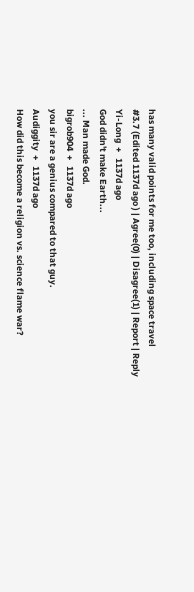has many valid points for me too, including space travel
#3.7 (Edited 1137d ago ) | Agree(0) | Disagree(1) | Report | Reply
Yi-Long  +   1137d ago
God didn't make Earth...
... Man made God.
bigrob904  +   1137d ago
you sir are a genius compared to that guy.
Audiggity  +   1137d ago
How did this become a religion vs. science flame war?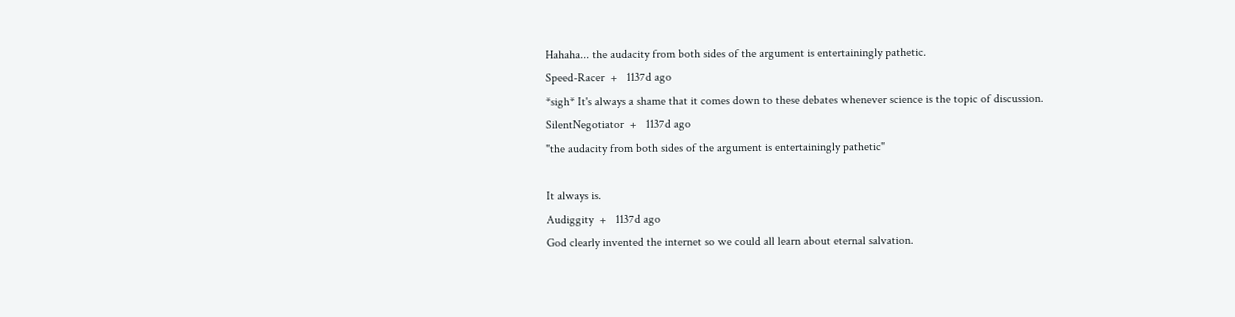Hahaha... the audacity from both sides of the argument is entertainingly pathetic.
Speed-Racer  +   1137d ago
*sigh* It's always a shame that it comes down to these debates whenever science is the topic of discussion.
SilentNegotiator  +   1137d ago
"the audacity from both sides of the argument is entertainingly pathetic"

It always is.
Audiggity  +   1137d ago
God clearly invented the internet so we could all learn about eternal salvation.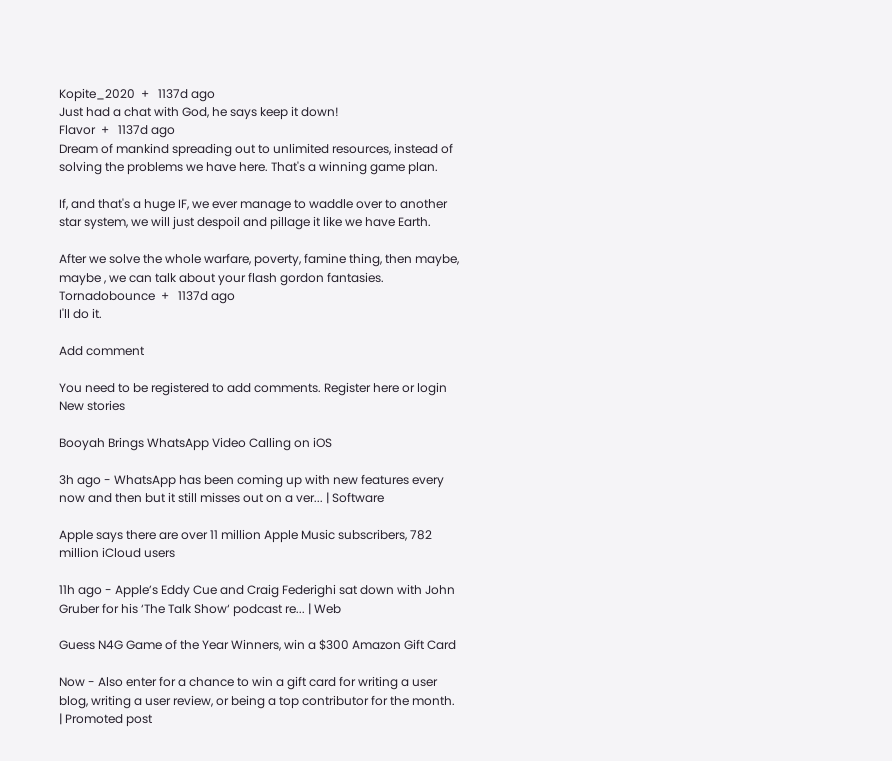Kopite_2020  +   1137d ago
Just had a chat with God, he says keep it down!
Flavor  +   1137d ago
Dream of mankind spreading out to unlimited resources, instead of solving the problems we have here. That's a winning game plan.

If, and that's a huge IF, we ever manage to waddle over to another star system, we will just despoil and pillage it like we have Earth.

After we solve the whole warfare, poverty, famine thing, then maybe, maybe , we can talk about your flash gordon fantasies.
Tornadobounce  +   1137d ago
I'll do it.

Add comment

You need to be registered to add comments. Register here or login
New stories

Booyah Brings WhatsApp Video Calling on iOS

3h ago - WhatsApp has been coming up with new features every now and then but it still misses out on a ver... | Software

Apple says there are over 11 million Apple Music subscribers, 782 million iCloud users

11h ago - Apple’s Eddy Cue and Craig Federighi sat down with John Gruber for his ‘The Talk Show‘ podcast re... | Web

Guess N4G Game of the Year Winners, win a $300 Amazon Gift Card

Now - Also enter for a chance to win a gift card for writing a user blog, writing a user review, or being a top contributor for the month. | Promoted post